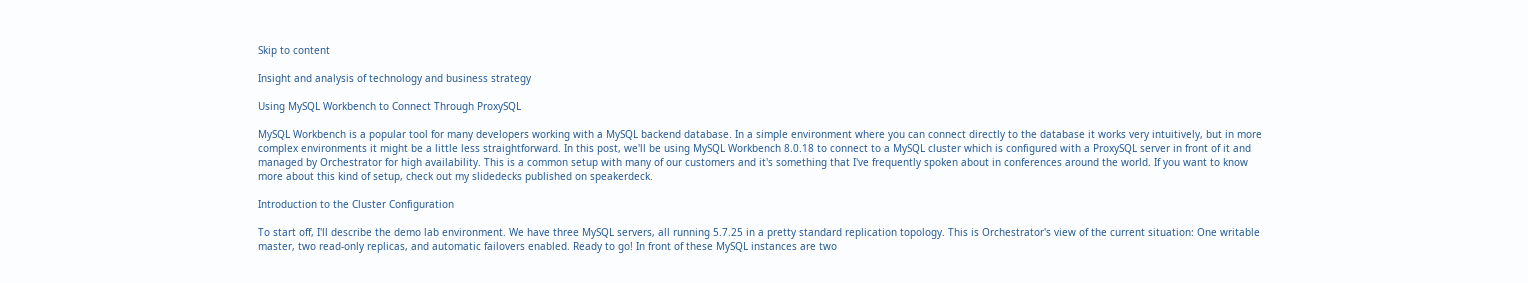Skip to content

Insight and analysis of technology and business strategy

Using MySQL Workbench to Connect Through ProxySQL

MySQL Workbench is a popular tool for many developers working with a MySQL backend database. In a simple environment where you can connect directly to the database it works very intuitively, but in more complex environments it might be a little less straightforward. In this post, we'll be using MySQL Workbench 8.0.18 to connect to a MySQL cluster which is configured with a ProxySQL server in front of it and managed by Orchestrator for high availability. This is a common setup with many of our customers and it's something that I've frequently spoken about in conferences around the world. If you want to know more about this kind of setup, check out my slidedecks published on speakerdeck.

Introduction to the Cluster Configuration

To start off, I'll describe the demo lab environment. We have three MySQL servers, all running 5.7.25 in a pretty standard replication topology. This is Orchestrator's view of the current situation: One writable master, two read-only replicas, and automatic failovers enabled. Ready to go! In front of these MySQL instances are two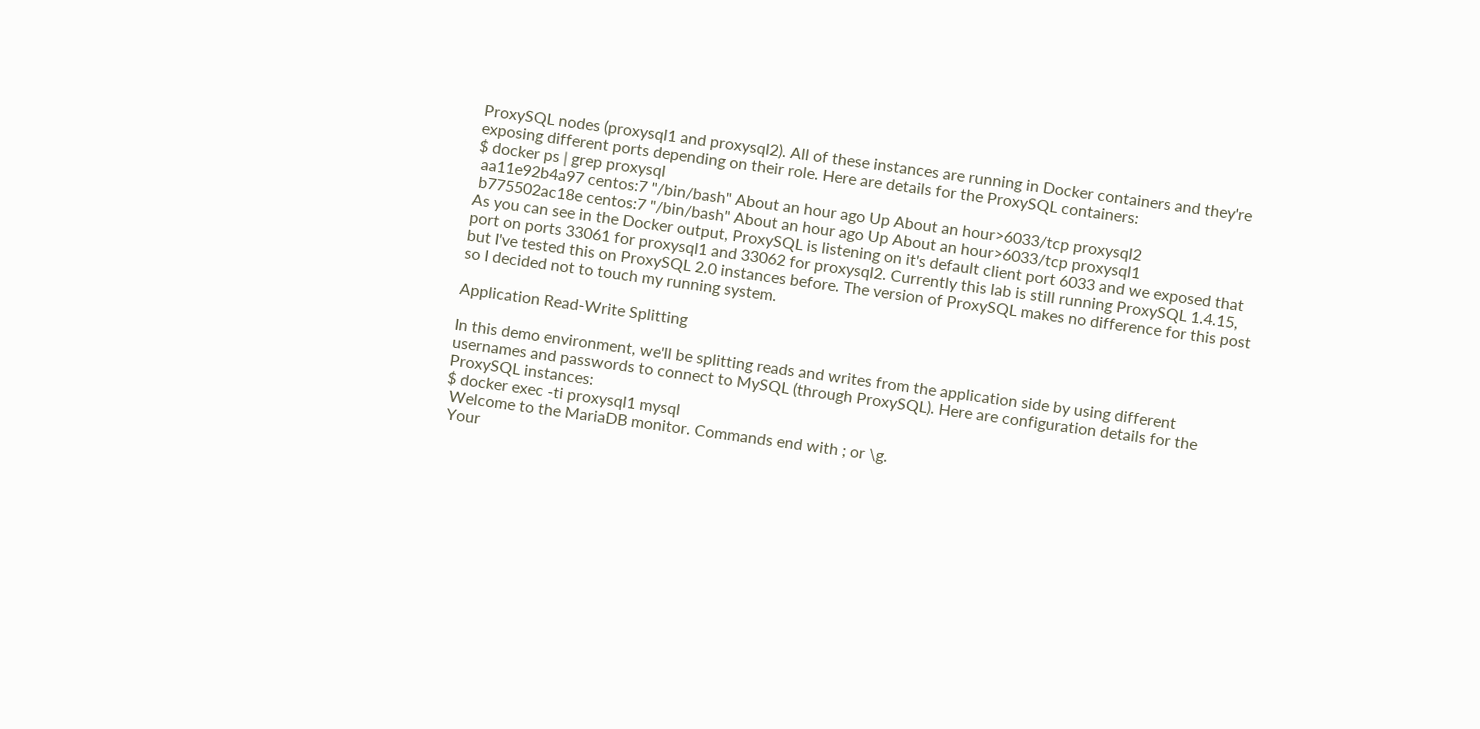ProxySQL nodes (proxysql1 and proxysql2). All of these instances are running in Docker containers and they're exposing different ports depending on their role. Here are details for the ProxySQL containers:
$ docker ps | grep proxysql
 aa11e92b4a97 centos:7 "/bin/bash" About an hour ago Up About an hour>6033/tcp proxysql2
 b775502ac18e centos:7 "/bin/bash" About an hour ago Up About an hour>6033/tcp proxysql1
As you can see in the Docker output, ProxySQL is listening on it's default client port 6033 and we exposed that port on ports 33061 for proxysql1 and 33062 for proxysql2. Currently this lab is still running ProxySQL 1.4.15, but I've tested this on ProxySQL 2.0 instances before. The version of ProxySQL makes no difference for this post so I decided not to touch my running system.

Application Read-Write Splitting

In this demo environment, we'll be splitting reads and writes from the application side by using different usernames and passwords to connect to MySQL (through ProxySQL). Here are configuration details for the ProxySQL instances:
$ docker exec -ti proxysql1 mysql
 Welcome to the MariaDB monitor. Commands end with ; or \g.
 Your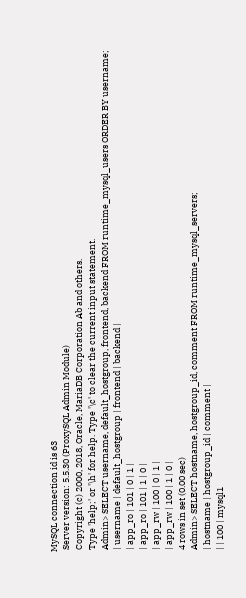MySQL connection id is 63
 Server version: 5.5.30 (ProxySQL Admin Module)
 Copyright (c) 2000, 2018, Oracle, MariaDB Corporation Ab and others.
 Type 'help;' or '\h' for help. Type '\c' to clear the current input statement.
 Admin> SELECT username, default_hostgroup, frontend, backend FROM runtime_mysql_users ORDER BY username;
 | username | default_hostgroup | frontend | backend |
 | app_ro | 101 | 0 | 1 |
 | app_ro | 101 | 1 | 0 |
 | app_rw | 100 | 0 | 1 |
 | app_rw | 100 | 1 | 0 |
 4 rows in set (0.00 sec)
 Admin> SELECT hostname, hostgroup_id, comment FROM runtime_mysql_servers;
 | hostname | hostgroup_id | comment |
 | | 100 | mysql1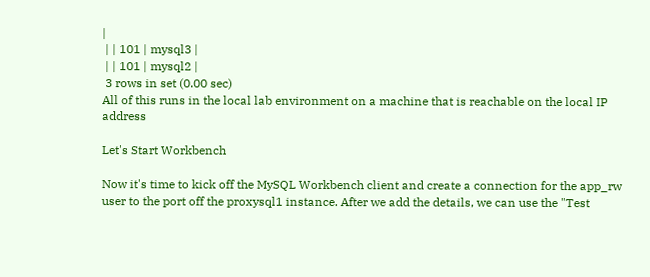|
 | | 101 | mysql3 |
 | | 101 | mysql2 |
 3 rows in set (0.00 sec)
All of this runs in the local lab environment on a machine that is reachable on the local IP address

Let's Start Workbench

Now it's time to kick off the MySQL Workbench client and create a connection for the app_rw user to the port off the proxysql1 instance. After we add the details, we can use the "Test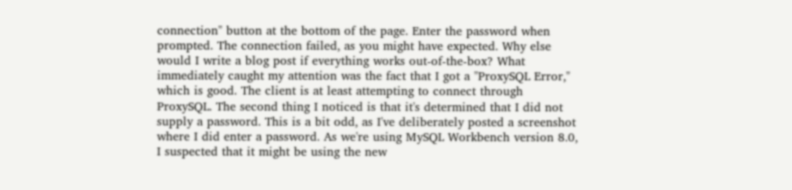connection" button at the bottom of the page. Enter the password when prompted. The connection failed, as you might have expected. Why else would I write a blog post if everything works out-of-the-box? What immediately caught my attention was the fact that I got a "ProxySQL Error," which is good. The client is at least attempting to connect through ProxySQL. The second thing I noticed is that it's determined that I did not supply a password. This is a bit odd, as I've deliberately posted a screenshot where I did enter a password. As we're using MySQL Workbench version 8.0, I suspected that it might be using the new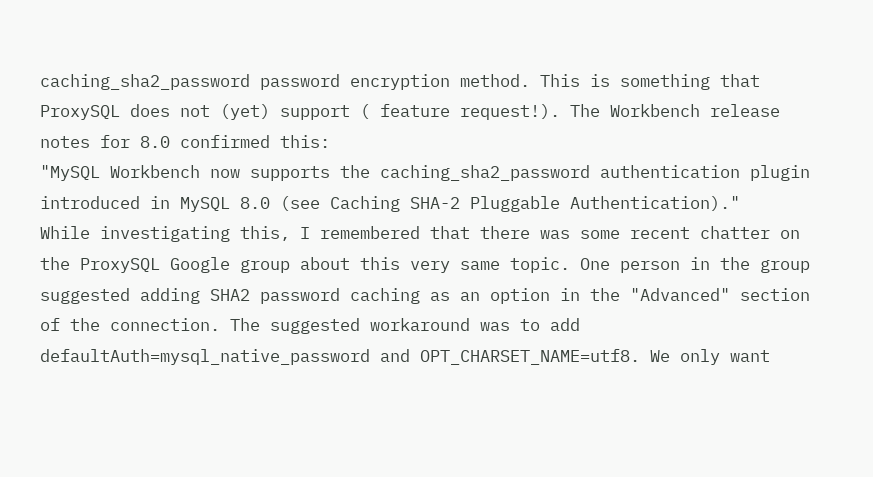caching_sha2_password password encryption method. This is something that ProxySQL does not (yet) support ( feature request!). The Workbench release notes for 8.0 confirmed this:
"MySQL Workbench now supports the caching_sha2_password authentication plugin introduced in MySQL 8.0 (see Caching SHA-2 Pluggable Authentication)."
While investigating this, I remembered that there was some recent chatter on the ProxySQL Google group about this very same topic. One person in the group suggested adding SHA2 password caching as an option in the "Advanced" section of the connection. The suggested workaround was to add defaultAuth=mysql_native_password and OPT_CHARSET_NAME=utf8. We only want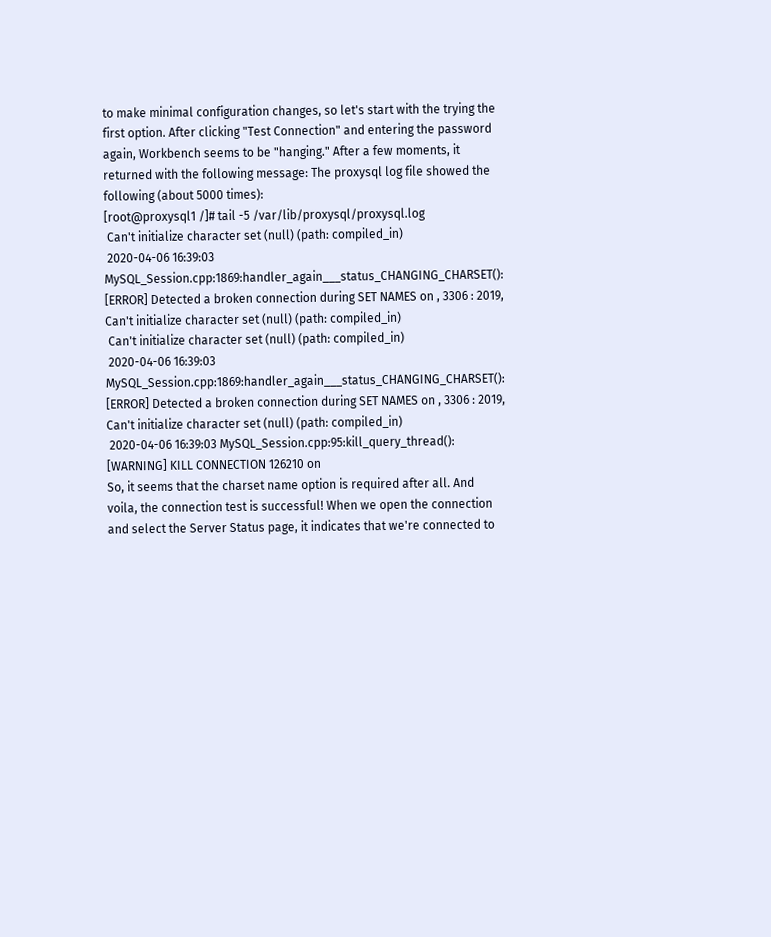to make minimal configuration changes, so let's start with the trying the first option. After clicking "Test Connection" and entering the password again, Workbench seems to be "hanging." After a few moments, it returned with the following message: The proxysql log file showed the following (about 5000 times):
[root@proxysql1 /]# tail -5 /var/lib/proxysql/proxysql.log
 Can't initialize character set (null) (path: compiled_in)
 2020-04-06 16:39:03 MySQL_Session.cpp:1869:handler_again___status_CHANGING_CHARSET(): [ERROR] Detected a broken connection during SET NAMES on , 3306 : 2019, Can't initialize character set (null) (path: compiled_in)
 Can't initialize character set (null) (path: compiled_in)
 2020-04-06 16:39:03 MySQL_Session.cpp:1869:handler_again___status_CHANGING_CHARSET(): [ERROR] Detected a broken connection during SET NAMES on , 3306 : 2019, Can't initialize character set (null) (path: compiled_in)
 2020-04-06 16:39:03 MySQL_Session.cpp:95:kill_query_thread(): [WARNING] KILL CONNECTION 126210 on
So, it seems that the charset name option is required after all. And voila, the connection test is successful! When we open the connection and select the Server Status page, it indicates that we're connected to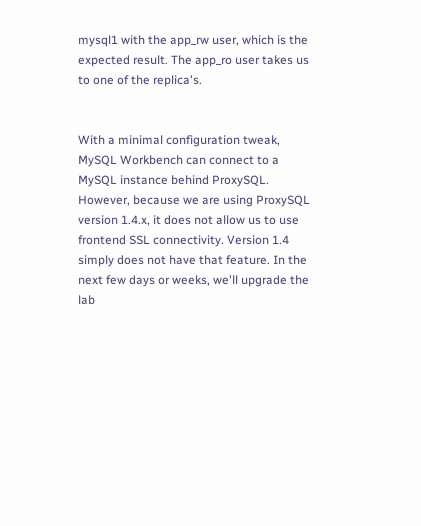mysql1 with the app_rw user, which is the expected result. The app_ro user takes us to one of the replica's.


With a minimal configuration tweak, MySQL Workbench can connect to a MySQL instance behind ProxySQL. However, because we are using ProxySQL version 1.4.x, it does not allow us to use frontend SSL connectivity. Version 1.4 simply does not have that feature. In the next few days or weeks, we'll upgrade the lab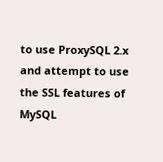to use ProxySQL 2.x and attempt to use the SSL features of MySQL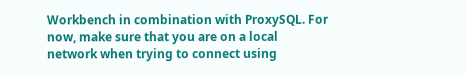Workbench in combination with ProxySQL. For now, make sure that you are on a local network when trying to connect using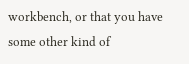workbench, or that you have some other kind of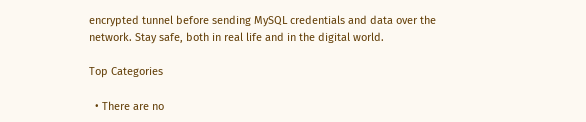encrypted tunnel before sending MySQL credentials and data over the network. Stay safe, both in real life and in the digital world.

Top Categories

  • There are no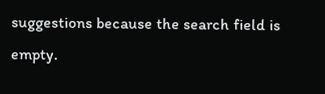suggestions because the search field is empty.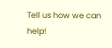Tell us how we can help!